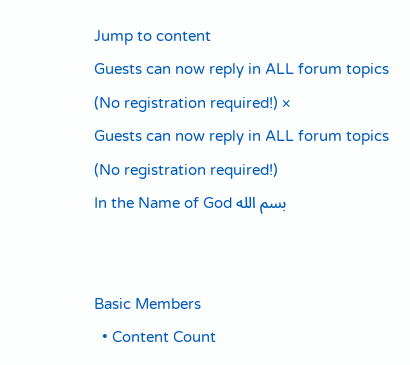Jump to content
Guests can now reply in ALL forum topics (No registration required!) ×
Guests can now reply in ALL forum topics (No registration required!)
In the Name of God بسم الله


Basic Members
  • Content Count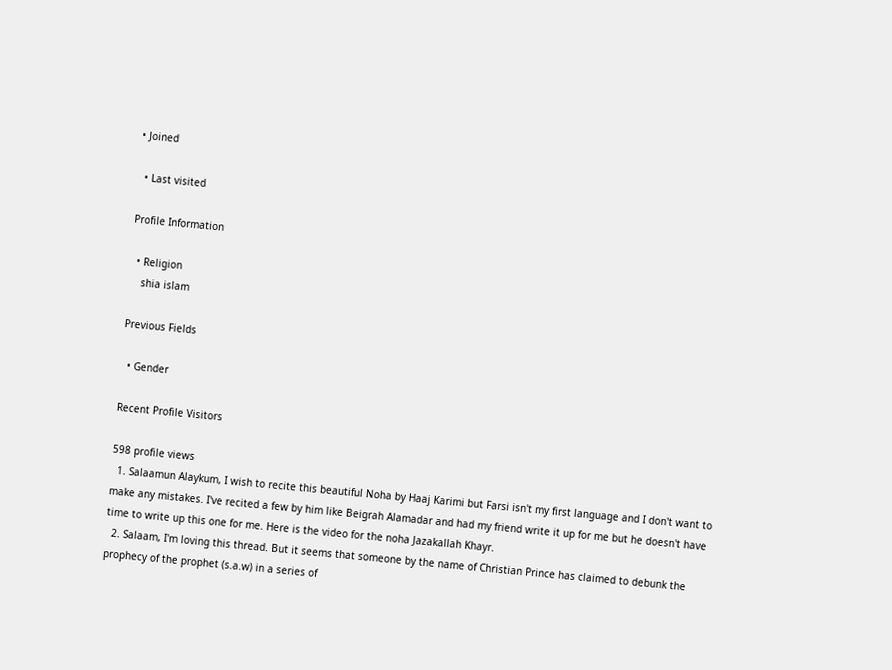• Joined

  • Last visited

Profile Information

  • Religion
    shia islam

Previous Fields

  • Gender

Recent Profile Visitors

598 profile views
  1. Salaamun Alaykum, I wish to recite this beautiful Noha by Haaj Karimi but Farsi isn't my first language and I don't want to make any mistakes. I've recited a few by him like Beigrah Alamadar and had my friend write it up for me but he doesn't have time to write up this one for me. Here is the video for the noha Jazakallah Khayr.
  2. Salaam, I'm loving this thread. But it seems that someone by the name of Christian Prince has claimed to debunk the prophecy of the prophet (s.a.w) in a series of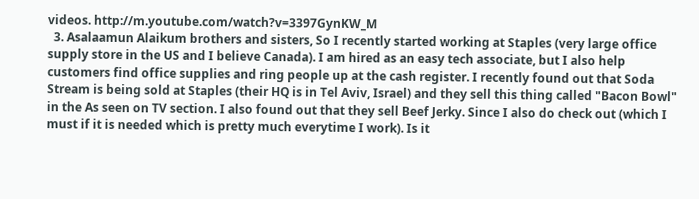videos. http://m.youtube.com/watch?v=3397GynKW_M
  3. Asalaamun Alaikum brothers and sisters, So I recently started working at Staples (very large office supply store in the US and I believe Canada). I am hired as an easy tech associate, but I also help customers find office supplies and ring people up at the cash register. I recently found out that Soda Stream is being sold at Staples (their HQ is in Tel Aviv, Israel) and they sell this thing called "Bacon Bowl" in the As seen on TV section. I also found out that they sell Beef Jerky. Since I also do check out (which I must if it is needed which is pretty much everytime I work). Is it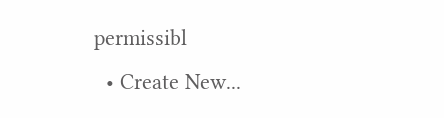permissibl
  • Create New...